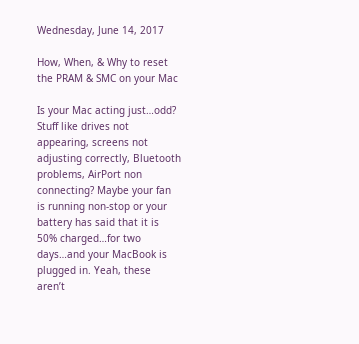Wednesday, June 14, 2017

How, When, & Why to reset the PRAM & SMC on your Mac

Is your Mac acting just…odd? Stuff like drives not appearing, screens not adjusting correctly, Bluetooth problems, AirPort non connecting? Maybe your fan is running non-stop or your battery has said that it is 50% charged…for two days…and your MacBook is plugged in. Yeah, these aren’t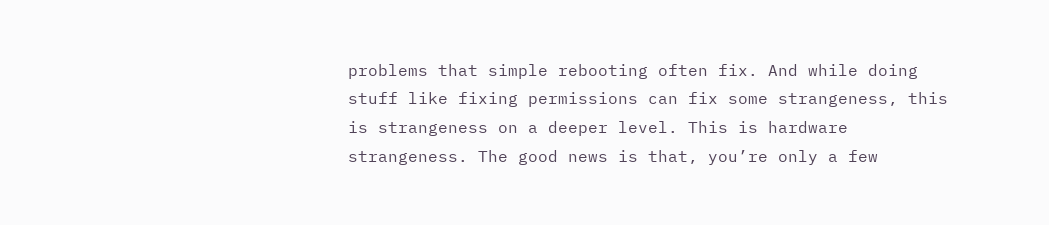problems that simple rebooting often fix. And while doing stuff like fixing permissions can fix some strangeness, this is strangeness on a deeper level. This is hardware strangeness. The good news is that, you’re only a few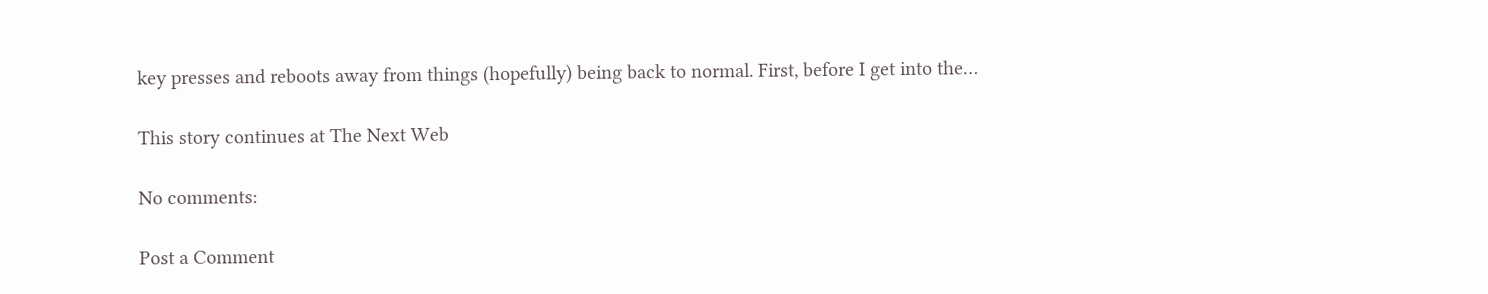key presses and reboots away from things (hopefully) being back to normal. First, before I get into the…

This story continues at The Next Web

No comments:

Post a Comment